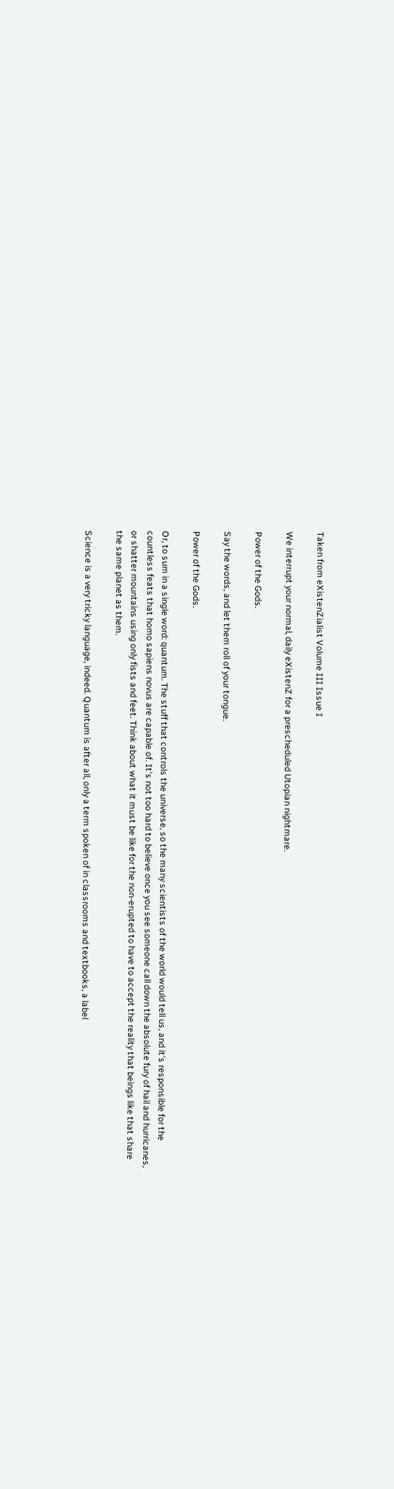Taken from eXistenZialist Volume III Issue I

We interrupt your normal, daily eXistenZ for a prescheduled Utopian nightmare.

Power of the Gods.

Say the words, and let them roll of your tongue.

Power of the Gods.

Or, to sum in a single word: quantum. The stuff that controls the universe, so the many scientists of the world would tell us, and it’s responsible for the countless feats that homo sapiens novus are capable of. It’s not too hard to believe once you see someone call down the absolute fury of hail and hurricanes, or shatter mountains using only fists and feet. Think about what it must be like for the non-erupted to have to accept the reality that beings like that share the same planet as them.

Science is a very tricky language, indeed. Quantum is after all, only a term spoken of in classrooms and textbooks, a label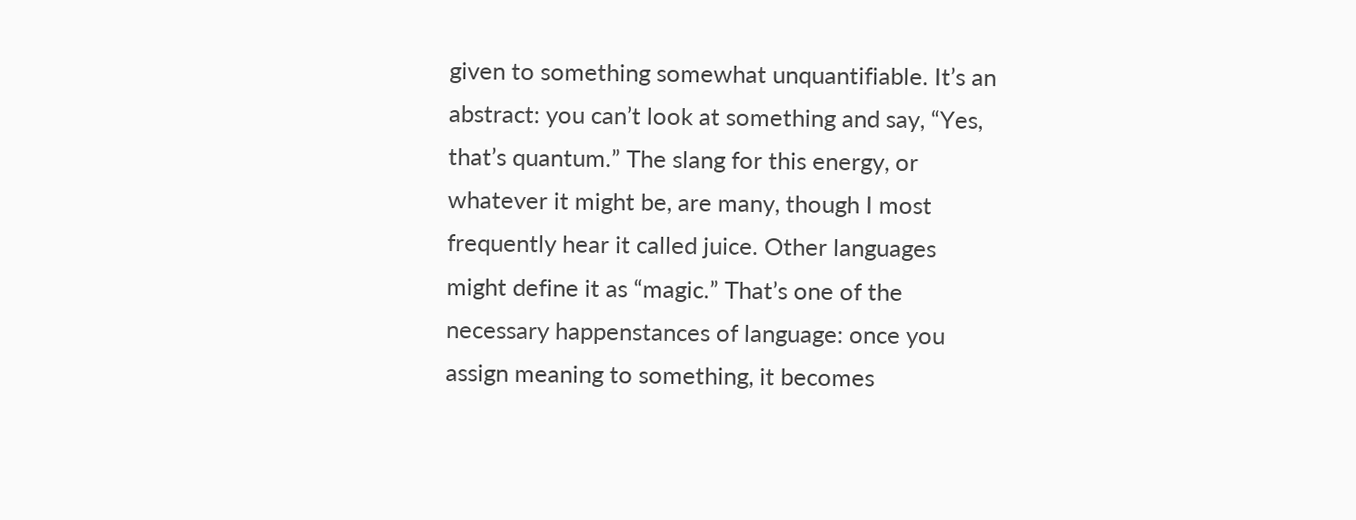given to something somewhat unquantifiable. It’s an abstract: you can’t look at something and say, “Yes, that’s quantum.” The slang for this energy, or whatever it might be, are many, though I most frequently hear it called juice. Other languages might define it as “magic.” That’s one of the necessary happenstances of language: once you assign meaning to something, it becomes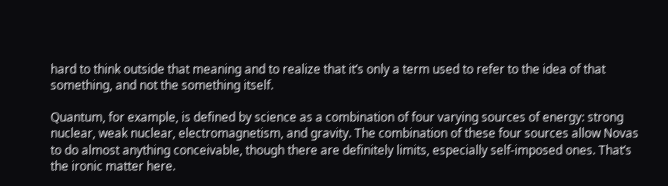hard to think outside that meaning and to realize that it’s only a term used to refer to the idea of that something, and not the something itself.

Quantum, for example, is defined by science as a combination of four varying sources of energy: strong nuclear, weak nuclear, electromagnetism, and gravity. The combination of these four sources allow Novas to do almost anything conceivable, though there are definitely limits, especially self-imposed ones. That’s the ironic matter here.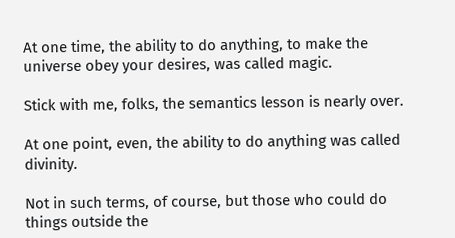At one time, the ability to do anything, to make the universe obey your desires, was called magic.

Stick with me, folks, the semantics lesson is nearly over.

At one point, even, the ability to do anything was called divinity.

Not in such terms, of course, but those who could do things outside the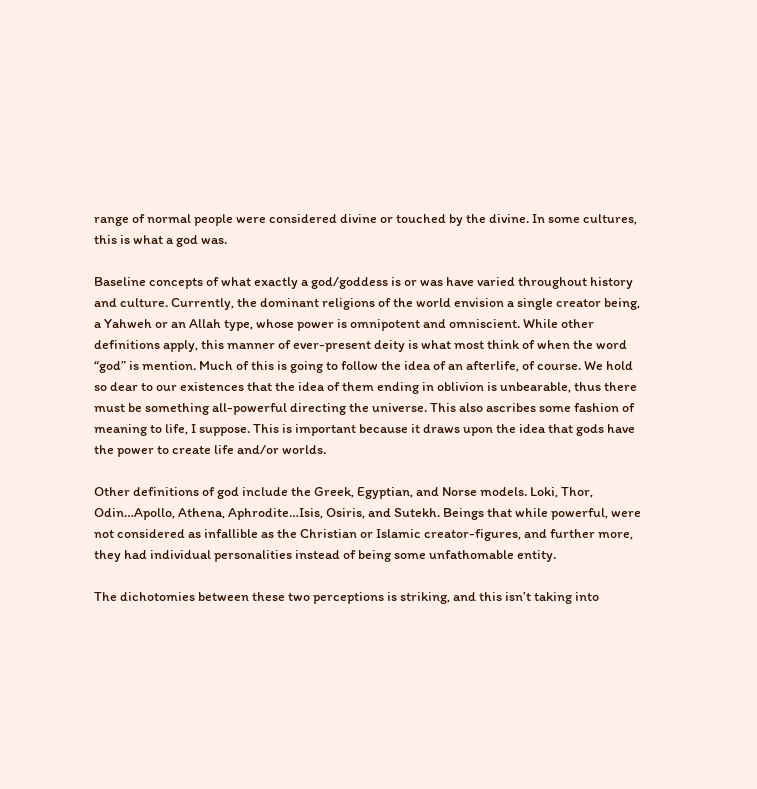range of normal people were considered divine or touched by the divine. In some cultures, this is what a god was.

Baseline concepts of what exactly a god/goddess is or was have varied throughout history and culture. Currently, the dominant religions of the world envision a single creator being, a Yahweh or an Allah type, whose power is omnipotent and omniscient. While other definitions apply, this manner of ever-present deity is what most think of when the word “god” is mention. Much of this is going to follow the idea of an afterlife, of course. We hold so dear to our existences that the idea of them ending in oblivion is unbearable, thus there must be something all-powerful directing the universe. This also ascribes some fashion of meaning to life, I suppose. This is important because it draws upon the idea that gods have the power to create life and/or worlds.

Other definitions of god include the Greek, Egyptian, and Norse models. Loki, Thor, Odin…Apollo, Athena, Aphrodite…Isis, Osiris, and Sutekh. Beings that while powerful, were not considered as infallible as the Christian or Islamic creator-figures, and further more, they had individual personalities instead of being some unfathomable entity.

The dichotomies between these two perceptions is striking, and this isn’t taking into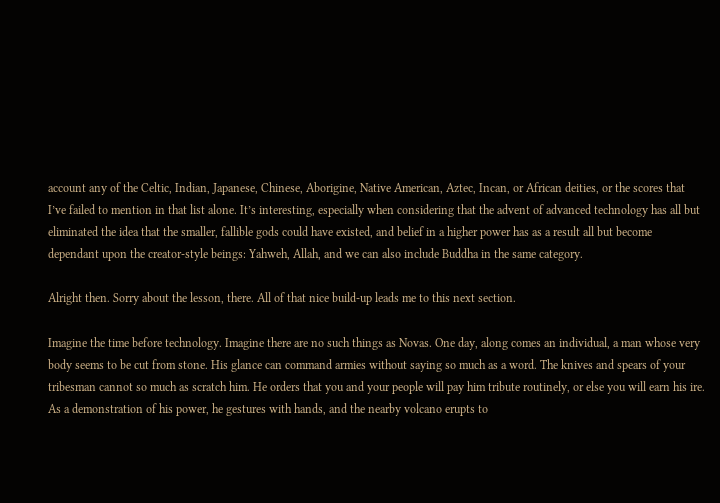account any of the Celtic, Indian, Japanese, Chinese, Aborigine, Native American, Aztec, Incan, or African deities, or the scores that I’ve failed to mention in that list alone. It’s interesting, especially when considering that the advent of advanced technology has all but eliminated the idea that the smaller, fallible gods could have existed, and belief in a higher power has as a result all but become dependant upon the creator-style beings: Yahweh, Allah, and we can also include Buddha in the same category.

Alright then. Sorry about the lesson, there. All of that nice build-up leads me to this next section.

Imagine the time before technology. Imagine there are no such things as Novas. One day, along comes an individual, a man whose very body seems to be cut from stone. His glance can command armies without saying so much as a word. The knives and spears of your tribesman cannot so much as scratch him. He orders that you and your people will pay him tribute routinely, or else you will earn his ire. As a demonstration of his power, he gestures with hands, and the nearby volcano erupts to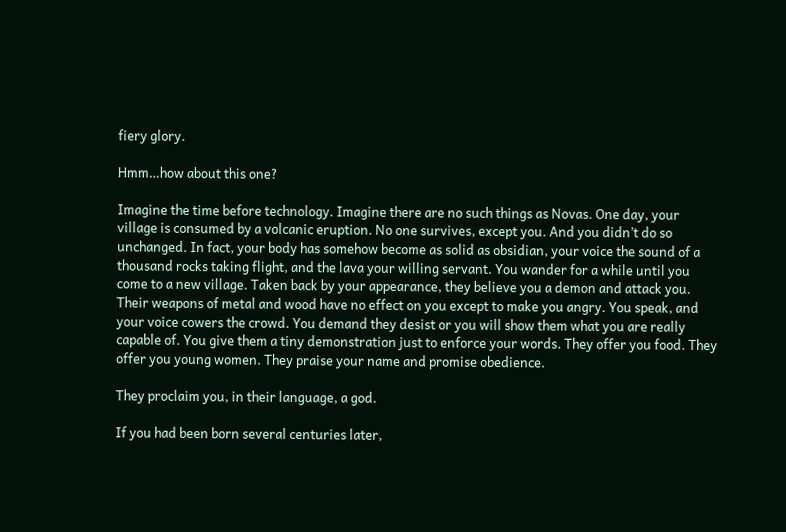fiery glory.

Hmm…how about this one?

Imagine the time before technology. Imagine there are no such things as Novas. One day, your village is consumed by a volcanic eruption. No one survives, except you. And you didn’t do so unchanged. In fact, your body has somehow become as solid as obsidian, your voice the sound of a thousand rocks taking flight, and the lava your willing servant. You wander for a while until you come to a new village. Taken back by your appearance, they believe you a demon and attack you. Their weapons of metal and wood have no effect on you except to make you angry. You speak, and your voice cowers the crowd. You demand they desist or you will show them what you are really capable of. You give them a tiny demonstration just to enforce your words. They offer you food. They offer you young women. They praise your name and promise obedience.

They proclaim you, in their language, a god.

If you had been born several centuries later,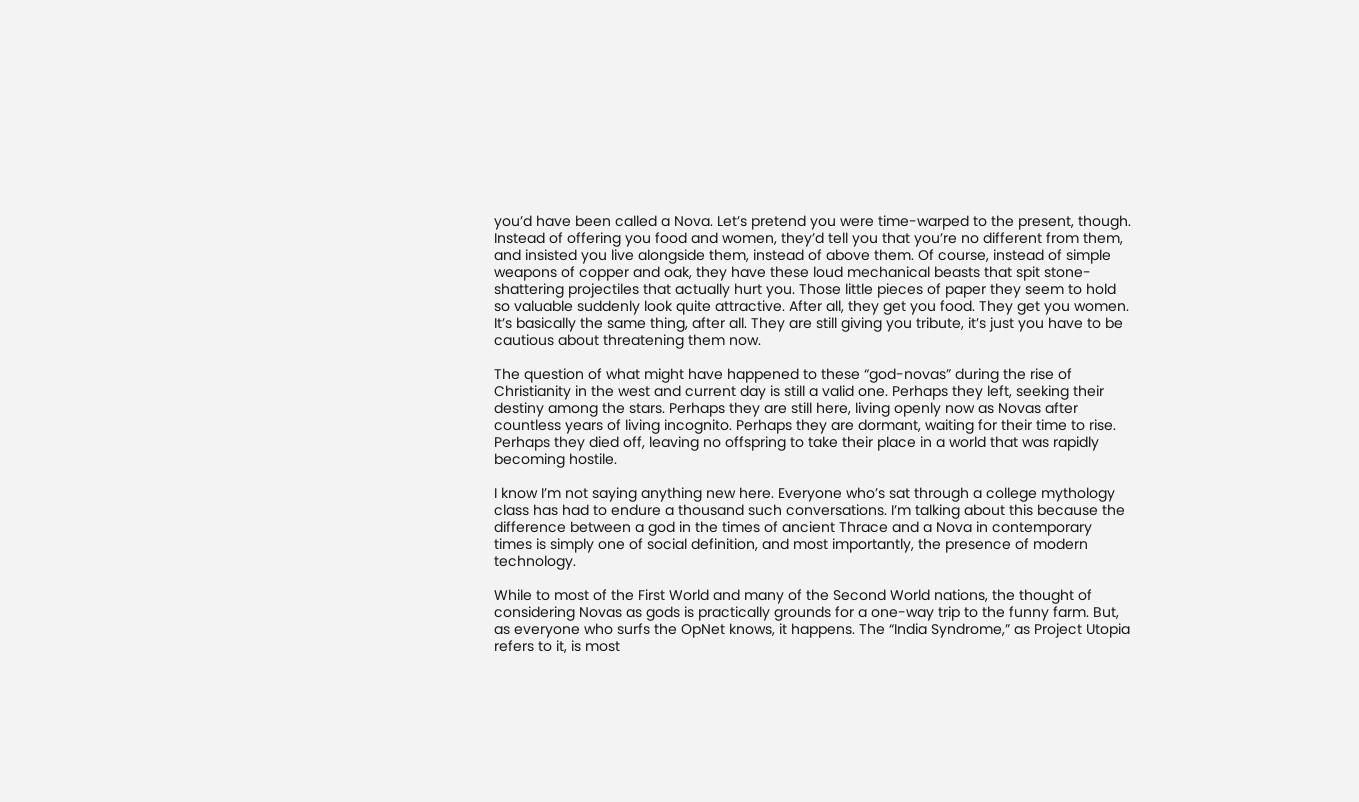you’d have been called a Nova. Let’s pretend you were time-warped to the present, though. Instead of offering you food and women, they’d tell you that you’re no different from them, and insisted you live alongside them, instead of above them. Of course, instead of simple weapons of copper and oak, they have these loud mechanical beasts that spit stone-shattering projectiles that actually hurt you. Those little pieces of paper they seem to hold so valuable suddenly look quite attractive. After all, they get you food. They get you women. It’s basically the same thing, after all. They are still giving you tribute, it’s just you have to be cautious about threatening them now.

The question of what might have happened to these “god-novas” during the rise of Christianity in the west and current day is still a valid one. Perhaps they left, seeking their destiny among the stars. Perhaps they are still here, living openly now as Novas after countless years of living incognito. Perhaps they are dormant, waiting for their time to rise. Perhaps they died off, leaving no offspring to take their place in a world that was rapidly becoming hostile.

I know I’m not saying anything new here. Everyone who’s sat through a college mythology class has had to endure a thousand such conversations. I’m talking about this because the difference between a god in the times of ancient Thrace and a Nova in contemporary times is simply one of social definition, and most importantly, the presence of modern technology.

While to most of the First World and many of the Second World nations, the thought of considering Novas as gods is practically grounds for a one-way trip to the funny farm. But, as everyone who surfs the OpNet knows, it happens. The “India Syndrome,” as Project Utopia refers to it, is most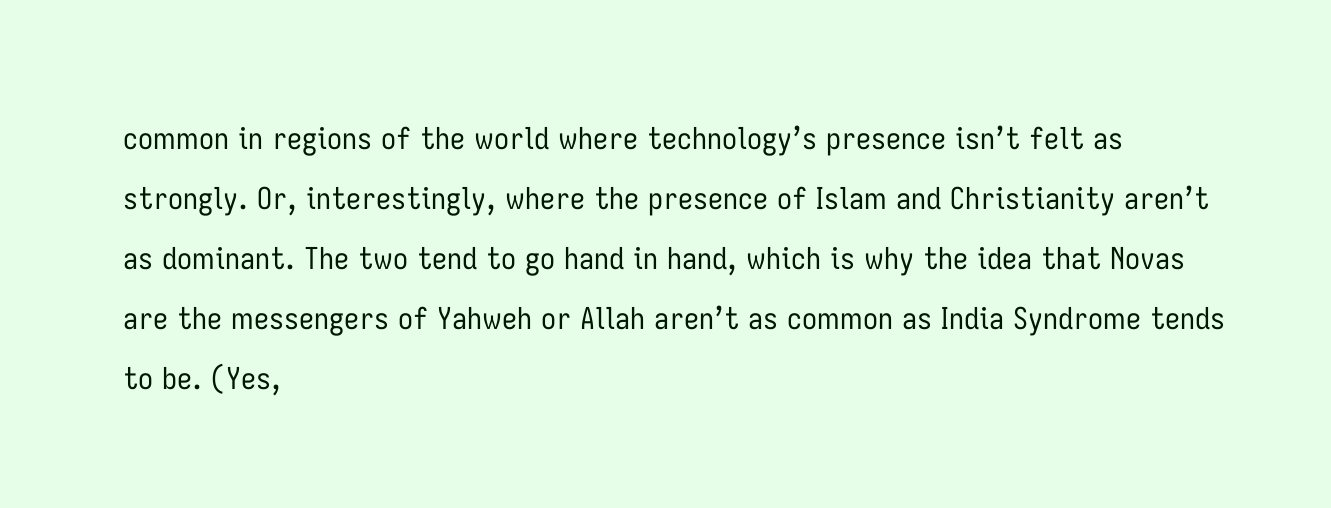common in regions of the world where technology’s presence isn’t felt as strongly. Or, interestingly, where the presence of Islam and Christianity aren’t as dominant. The two tend to go hand in hand, which is why the idea that Novas are the messengers of Yahweh or Allah aren’t as common as India Syndrome tends to be. (Yes,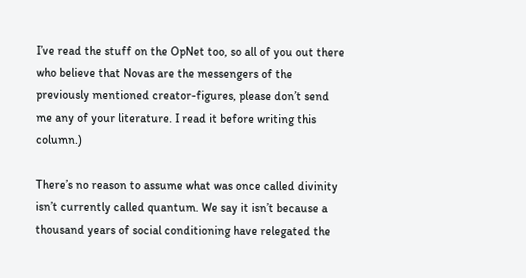I’ve read the stuff on the OpNet too, so all of you out there who believe that Novas are the messengers of the previously mentioned creator-figures, please don’t send me any of your literature. I read it before writing this column.)

There’s no reason to assume what was once called divinity isn’t currently called quantum. We say it isn’t because a thousand years of social conditioning have relegated the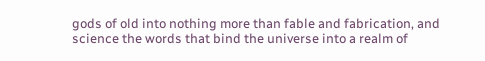gods of old into nothing more than fable and fabrication, and science the words that bind the universe into a realm of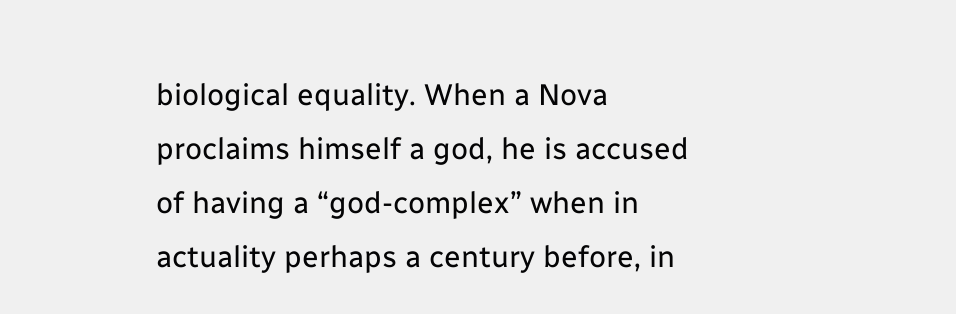biological equality. When a Nova proclaims himself a god, he is accused of having a “god-complex” when in actuality perhaps a century before, in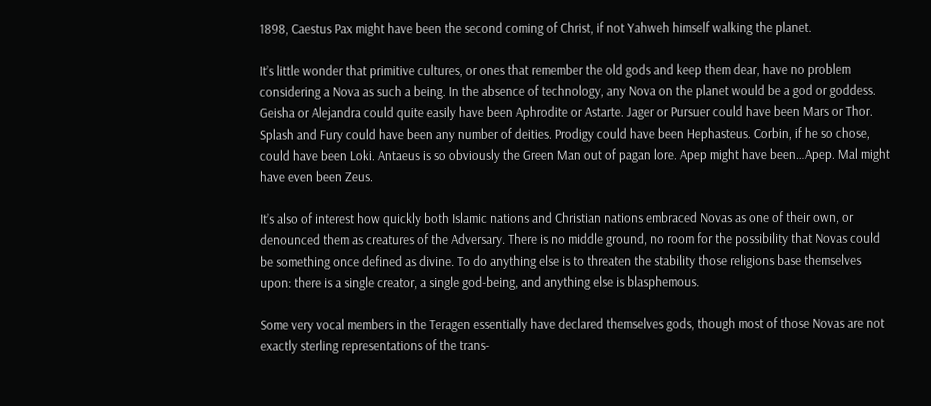1898, Caestus Pax might have been the second coming of Christ, if not Yahweh himself walking the planet.

It’s little wonder that primitive cultures, or ones that remember the old gods and keep them dear, have no problem considering a Nova as such a being. In the absence of technology, any Nova on the planet would be a god or goddess. Geisha or Alejandra could quite easily have been Aphrodite or Astarte. Jager or Pursuer could have been Mars or Thor. Splash and Fury could have been any number of deities. Prodigy could have been Hephasteus. Corbin, if he so chose, could have been Loki. Antaeus is so obviously the Green Man out of pagan lore. Apep might have been…Apep. Mal might have even been Zeus.

It’s also of interest how quickly both Islamic nations and Christian nations embraced Novas as one of their own, or denounced them as creatures of the Adversary. There is no middle ground, no room for the possibility that Novas could be something once defined as divine. To do anything else is to threaten the stability those religions base themselves upon: there is a single creator, a single god-being, and anything else is blasphemous.

Some very vocal members in the Teragen essentially have declared themselves gods, though most of those Novas are not exactly sterling representations of the trans-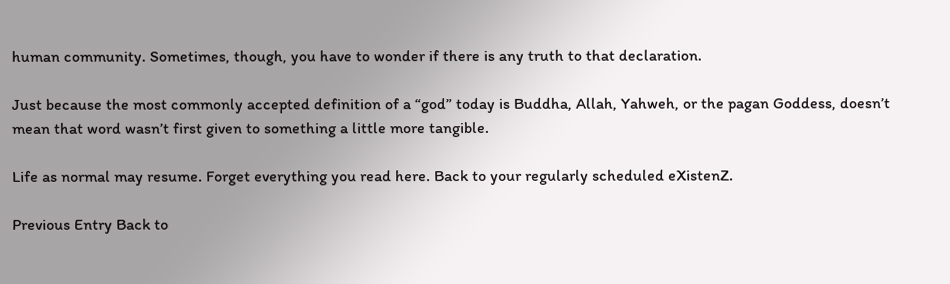human community. Sometimes, though, you have to wonder if there is any truth to that declaration.

Just because the most commonly accepted definition of a “god” today is Buddha, Allah, Yahweh, or the pagan Goddess, doesn’t mean that word wasn’t first given to something a little more tangible.

Life as normal may resume. Forget everything you read here. Back to your regularly scheduled eXistenZ.

Previous Entry Back to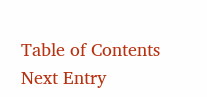Table of Contents Next Entry